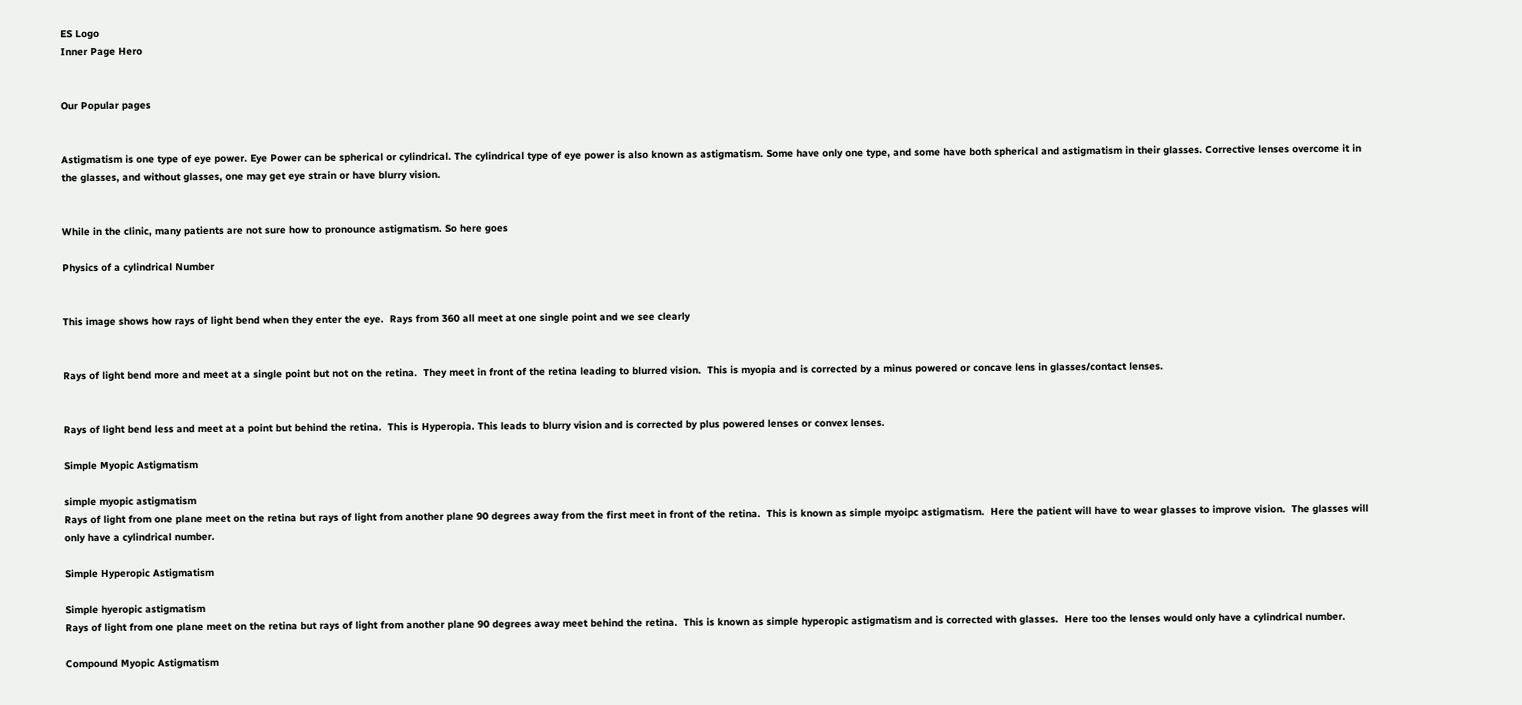ES Logo
Inner Page Hero


Our Popular pages


Astigmatism is one type of eye power. Eye Power can be spherical or cylindrical. The cylindrical type of eye power is also known as astigmatism. Some have only one type, and some have both spherical and astigmatism in their glasses. Corrective lenses overcome it in the glasses, and without glasses, one may get eye strain or have blurry vision.


While in the clinic, many patients are not sure how to pronounce astigmatism. So here goes

Physics of a cylindrical Number


This image shows how rays of light bend when they enter the eye.  Rays from 360 all meet at one single point and we see clearly


Rays of light bend more and meet at a single point but not on the retina.  They meet in front of the retina leading to blurred vision.  This is myopia and is corrected by a minus powered or concave lens in glasses/contact lenses.


Rays of light bend less and meet at a point but behind the retina.  This is Hyperopia. This leads to blurry vision and is corrected by plus powered lenses or convex lenses.

Simple Myopic Astigmatism

simple myopic astigmatism
Rays of light from one plane meet on the retina but rays of light from another plane 90 degrees away from the first meet in front of the retina.  This is known as simple myoipc astigmatism.  Here the patient will have to wear glasses to improve vision.  The glasses will only have a cylindrical number.

Simple Hyperopic Astigmatism

Simple hyeropic astigmatism
Rays of light from one plane meet on the retina but rays of light from another plane 90 degrees away meet behind the retina.  This is known as simple hyperopic astigmatism and is corrected with glasses.  Here too the lenses would only have a cylindrical number.

Compound Myopic Astigmatism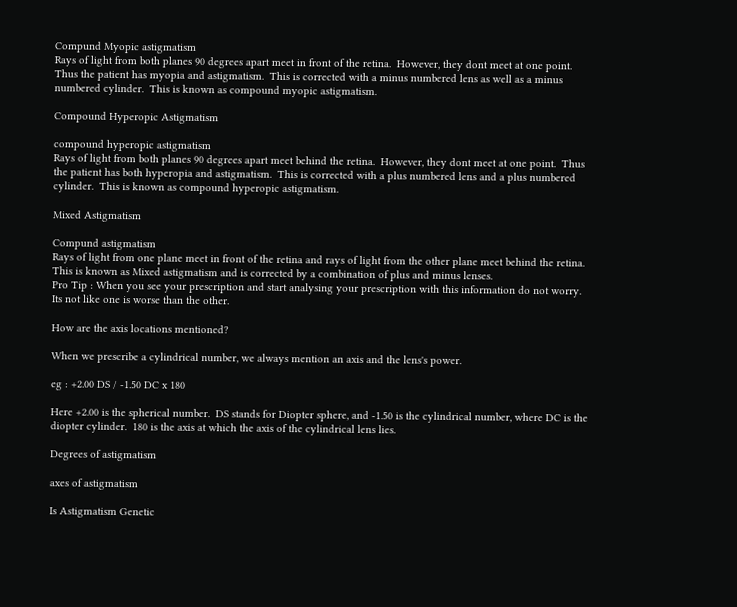Compund Myopic astigmatism
Rays of light from both planes 90 degrees apart meet in front of the retina.  However, they dont meet at one point.  Thus the patient has myopia and astigmatism.  This is corrected with a minus numbered lens as well as a minus numbered cylinder.  This is known as compound myopic astigmatism.

Compound Hyperopic Astigmatism

compound hyperopic astigmatism
Rays of light from both planes 90 degrees apart meet behind the retina.  However, they dont meet at one point.  Thus the patient has both hyperopia and astigmatism.  This is corrected with a plus numbered lens and a plus numbered cylinder.  This is known as compound hyperopic astigmatism.

Mixed Astigmatism

Compund astigmatism
Rays of light from one plane meet in front of the retina and rays of light from the other plane meet behind the retina.   This is known as Mixed astigmatism and is corrected by a combination of plus and minus lenses.
Pro Tip : When you see your prescription and start analysing your prescription with this information do not worry.  Its not like one is worse than the other.

How are the axis locations mentioned?

When we prescribe a cylindrical number, we always mention an axis and the lens's power.

eg : +2.00 DS / -1.50 DC x 180

Here +2.00 is the spherical number.  DS stands for Diopter sphere, and -1.50 is the cylindrical number, where DC is the diopter cylinder.  180 is the axis at which the axis of the cylindrical lens lies.

Degrees of astigmatism

axes of astigmatism

Is Astigmatism Genetic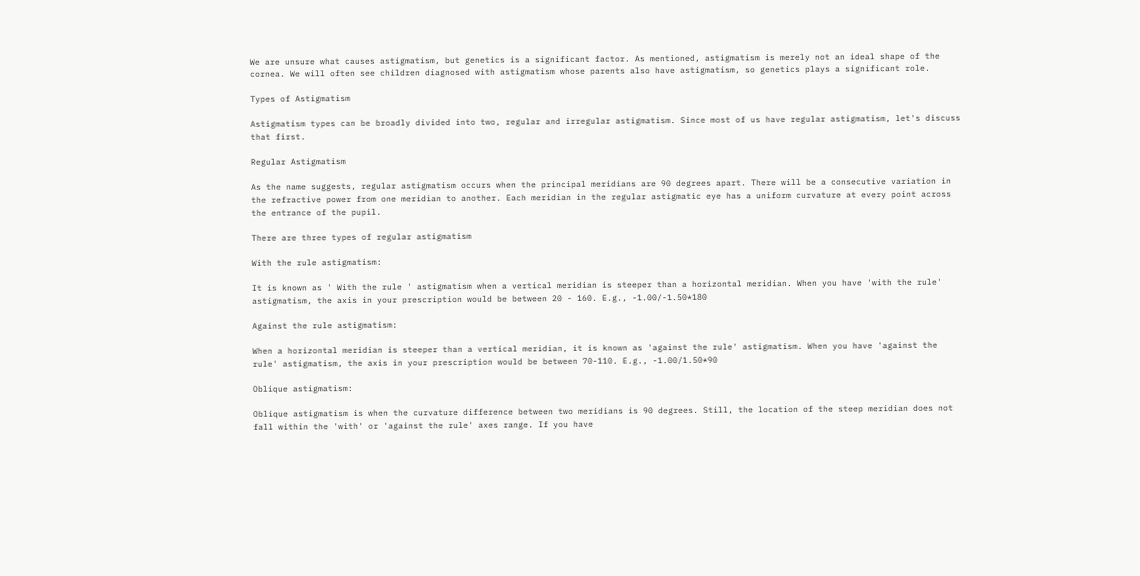We are unsure what causes astigmatism, but genetics is a significant factor. As mentioned, astigmatism is merely not an ideal shape of the cornea. We will often see children diagnosed with astigmatism whose parents also have astigmatism, so genetics plays a significant role.

Types of Astigmatism

Astigmatism types can be broadly divided into two, regular and irregular astigmatism. Since most of us have regular astigmatism, let's discuss that first.

Regular Astigmatism

As the name suggests, regular astigmatism occurs when the principal meridians are 90 degrees apart. There will be a consecutive variation in the refractive power from one meridian to another. Each meridian in the regular astigmatic eye has a uniform curvature at every point across the entrance of the pupil.

There are three types of regular astigmatism

With the rule astigmatism:

It is known as ' With the rule ' astigmatism when a vertical meridian is steeper than a horizontal meridian. When you have 'with the rule' astigmatism, the axis in your prescription would be between 20 - 160. E.g., -1.00/-1.50*180

Against the rule astigmatism:

When a horizontal meridian is steeper than a vertical meridian, it is known as 'against the rule' astigmatism. When you have 'against the rule' astigmatism, the axis in your prescription would be between 70-110. E.g., -1.00/1.50*90

Oblique astigmatism:

Oblique astigmatism is when the curvature difference between two meridians is 90 degrees. Still, the location of the steep meridian does not fall within the 'with' or 'against the rule' axes range. If you have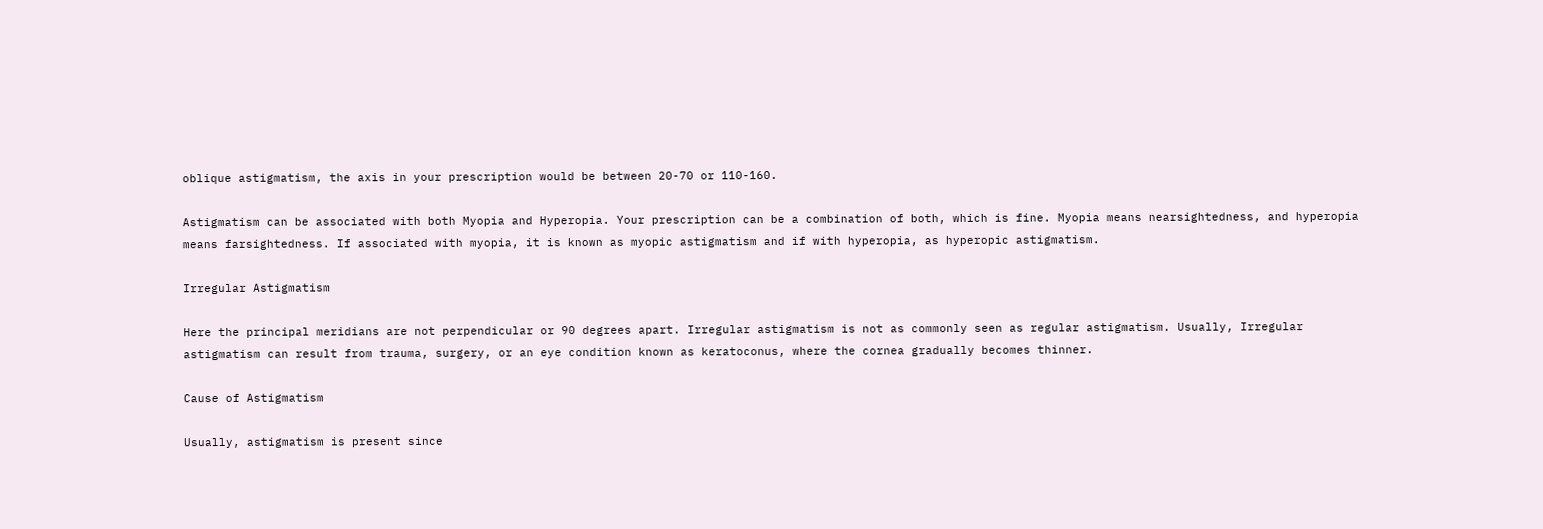oblique astigmatism, the axis in your prescription would be between 20-70 or 110-160.

Astigmatism can be associated with both Myopia and Hyperopia. Your prescription can be a combination of both, which is fine. Myopia means nearsightedness, and hyperopia means farsightedness. If associated with myopia, it is known as myopic astigmatism and if with hyperopia, as hyperopic astigmatism.

Irregular Astigmatism

Here the principal meridians are not perpendicular or 90 degrees apart. Irregular astigmatism is not as commonly seen as regular astigmatism. Usually, Irregular astigmatism can result from trauma, surgery, or an eye condition known as keratoconus, where the cornea gradually becomes thinner.

Cause of Astigmatism

Usually, astigmatism is present since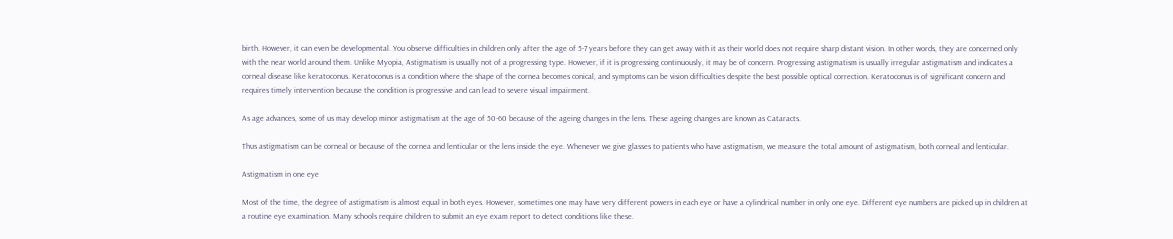birth. However, it can even be developmental. You observe difficulties in children only after the age of 5-7 years before they can get away with it as their world does not require sharp distant vision. In other words, they are concerned only with the near world around them. Unlike Myopia, Astigmatism is usually not of a progressing type. However, if it is progressing continuously, it may be of concern. Progressing astigmatism is usually irregular astigmatism and indicates a corneal disease like keratoconus. Keratoconus is a condition where the shape of the cornea becomes conical, and symptoms can be vision difficulties despite the best possible optical correction. Keratoconus is of significant concern and requires timely intervention because the condition is progressive and can lead to severe visual impairment.

As age advances, some of us may develop minor astigmatism at the age of 50-60 because of the ageing changes in the lens. These ageing changes are known as Cataracts.

Thus astigmatism can be corneal or because of the cornea and lenticular or the lens inside the eye. Whenever we give glasses to patients who have astigmatism, we measure the total amount of astigmatism, both corneal and lenticular.

Astigmatism in one eye

Most of the time, the degree of astigmatism is almost equal in both eyes. However, sometimes one may have very different powers in each eye or have a cylindrical number in only one eye. Different eye numbers are picked up in children at a routine eye examination. Many schools require children to submit an eye exam report to detect conditions like these.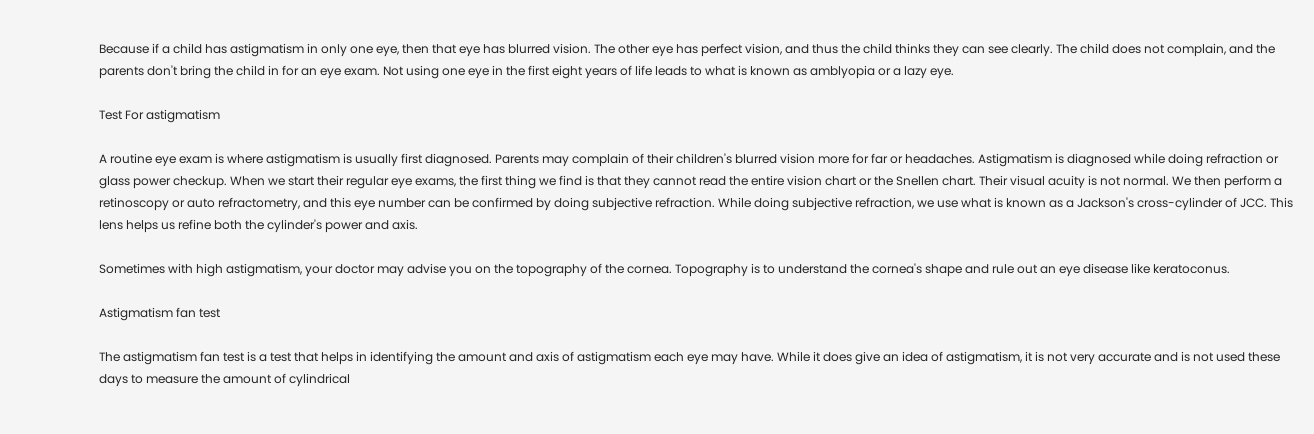Because if a child has astigmatism in only one eye, then that eye has blurred vision. The other eye has perfect vision, and thus the child thinks they can see clearly. The child does not complain, and the parents don't bring the child in for an eye exam. Not using one eye in the first eight years of life leads to what is known as amblyopia or a lazy eye.

Test For astigmatism

A routine eye exam is where astigmatism is usually first diagnosed. Parents may complain of their children's blurred vision more for far or headaches. Astigmatism is diagnosed while doing refraction or glass power checkup. When we start their regular eye exams, the first thing we find is that they cannot read the entire vision chart or the Snellen chart. Their visual acuity is not normal. We then perform a retinoscopy or auto refractometry, and this eye number can be confirmed by doing subjective refraction. While doing subjective refraction, we use what is known as a Jackson's cross-cylinder of JCC. This lens helps us refine both the cylinder's power and axis.

Sometimes with high astigmatism, your doctor may advise you on the topography of the cornea. Topography is to understand the cornea's shape and rule out an eye disease like keratoconus.

Astigmatism fan test

The astigmatism fan test is a test that helps in identifying the amount and axis of astigmatism each eye may have. While it does give an idea of astigmatism, it is not very accurate and is not used these days to measure the amount of cylindrical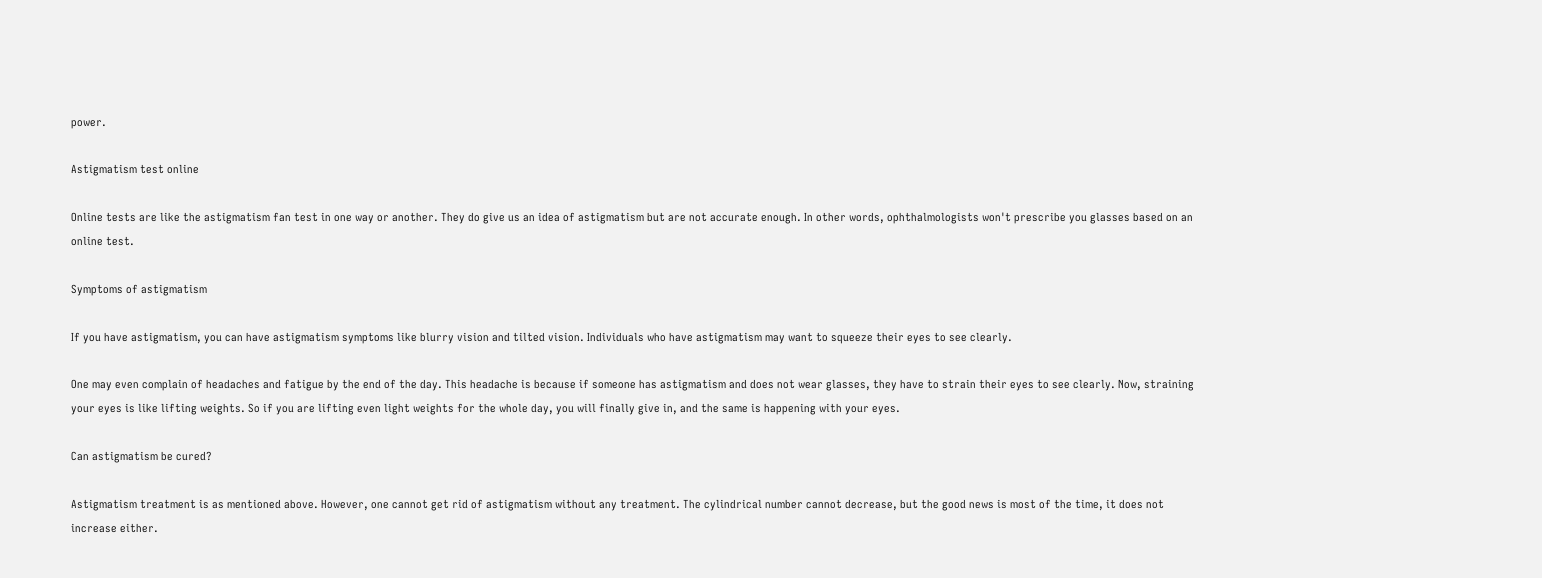power.

Astigmatism test online

Online tests are like the astigmatism fan test in one way or another. They do give us an idea of astigmatism but are not accurate enough. In other words, ophthalmologists won't prescribe you glasses based on an online test.

Symptoms of astigmatism

If you have astigmatism, you can have astigmatism symptoms like blurry vision and tilted vision. Individuals who have astigmatism may want to squeeze their eyes to see clearly.

One may even complain of headaches and fatigue by the end of the day. This headache is because if someone has astigmatism and does not wear glasses, they have to strain their eyes to see clearly. Now, straining your eyes is like lifting weights. So if you are lifting even light weights for the whole day, you will finally give in, and the same is happening with your eyes.

Can astigmatism be cured?

Astigmatism treatment is as mentioned above. However, one cannot get rid of astigmatism without any treatment. The cylindrical number cannot decrease, but the good news is most of the time, it does not increase either.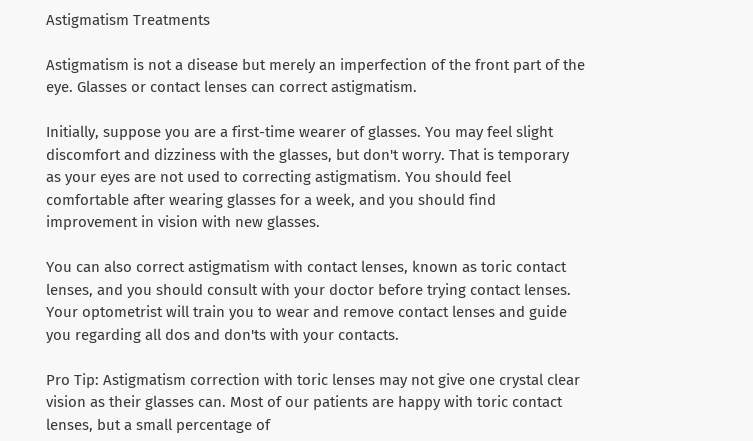Astigmatism Treatments

Astigmatism is not a disease but merely an imperfection of the front part of the eye. Glasses or contact lenses can correct astigmatism.

Initially, suppose you are a first-time wearer of glasses. You may feel slight discomfort and dizziness with the glasses, but don't worry. That is temporary as your eyes are not used to correcting astigmatism. You should feel comfortable after wearing glasses for a week, and you should find improvement in vision with new glasses.

You can also correct astigmatism with contact lenses, known as toric contact lenses, and you should consult with your doctor before trying contact lenses. Your optometrist will train you to wear and remove contact lenses and guide you regarding all dos and don'ts with your contacts.

Pro Tip: Astigmatism correction with toric lenses may not give one crystal clear vision as their glasses can. Most of our patients are happy with toric contact lenses, but a small percentage of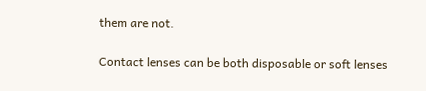them are not.

Contact lenses can be both disposable or soft lenses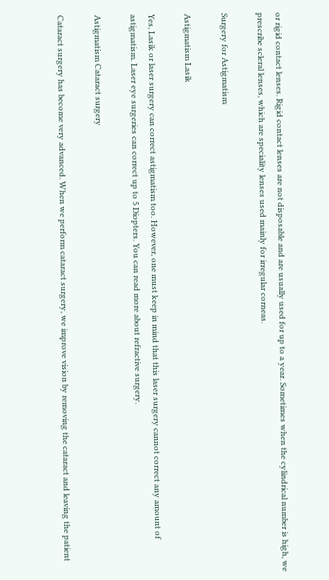or rigid contact lenses. Rigid contact lenses are not disposable and are usually used for up to a year. Sometimes when the cylindrical number is high, we prescribe scleral lenses, which are speciality lenses used mainly for irregular corneas.

Surgery for Astigmatism

Astigmatism Lasik

Yes, Lasik or laser surgery can correct astigmatism too. However, one must keep in mind that this laser surgery cannot correct any amount of astigmatism. Laser eye surgeries can correct up to 5 Diopters. You can read more about refractive surgery.

Astigmatism Cataract surgery

Cataract surgery has become very advanced. When we perform cataract surgery, we improve vision by removing the cataract and leaving the patient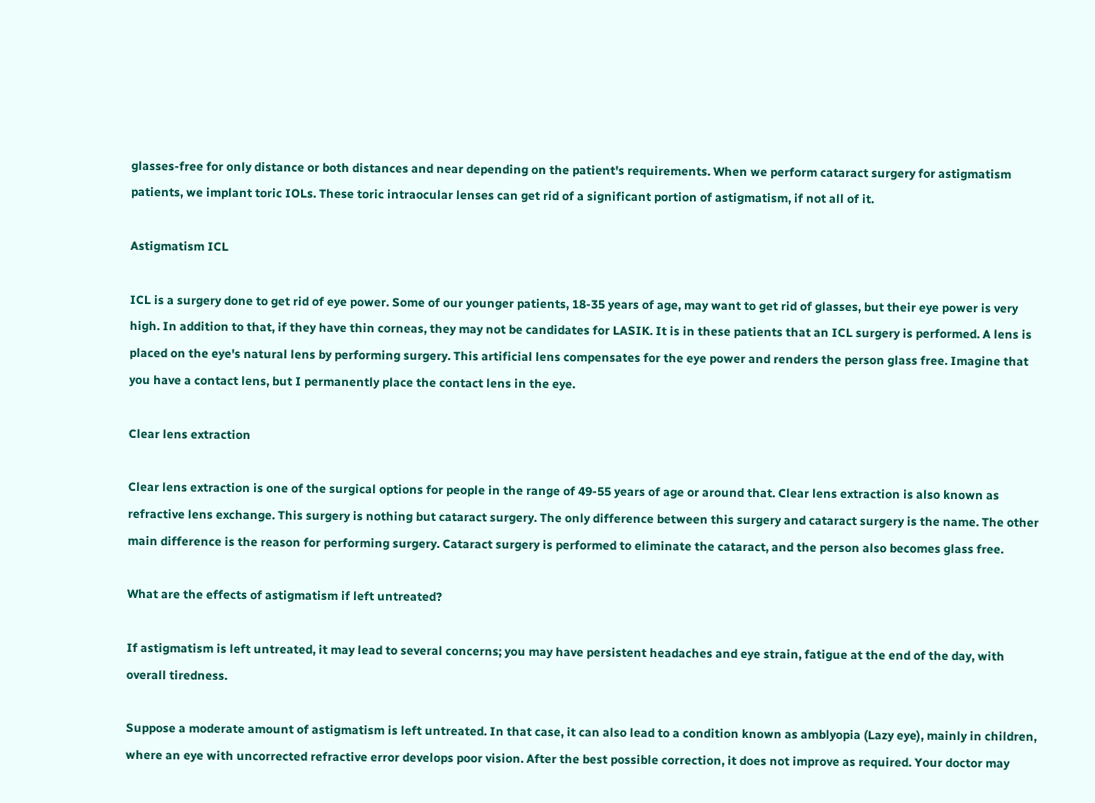glasses-free for only distance or both distances and near depending on the patient's requirements. When we perform cataract surgery for astigmatism patients, we implant toric IOLs. These toric intraocular lenses can get rid of a significant portion of astigmatism, if not all of it.

Astigmatism ICL

ICL is a surgery done to get rid of eye power. Some of our younger patients, 18-35 years of age, may want to get rid of glasses, but their eye power is very high. In addition to that, if they have thin corneas, they may not be candidates for LASIK. It is in these patients that an ICL surgery is performed. A lens is placed on the eye's natural lens by performing surgery. This artificial lens compensates for the eye power and renders the person glass free. Imagine that you have a contact lens, but I permanently place the contact lens in the eye.

Clear lens extraction

Clear lens extraction is one of the surgical options for people in the range of 49-55 years of age or around that. Clear lens extraction is also known as refractive lens exchange. This surgery is nothing but cataract surgery. The only difference between this surgery and cataract surgery is the name. The other main difference is the reason for performing surgery. Cataract surgery is performed to eliminate the cataract, and the person also becomes glass free.

What are the effects of astigmatism if left untreated?

If astigmatism is left untreated, it may lead to several concerns; you may have persistent headaches and eye strain, fatigue at the end of the day, with overall tiredness.

Suppose a moderate amount of astigmatism is left untreated. In that case, it can also lead to a condition known as amblyopia (Lazy eye), mainly in children, where an eye with uncorrected refractive error develops poor vision. After the best possible correction, it does not improve as required. Your doctor may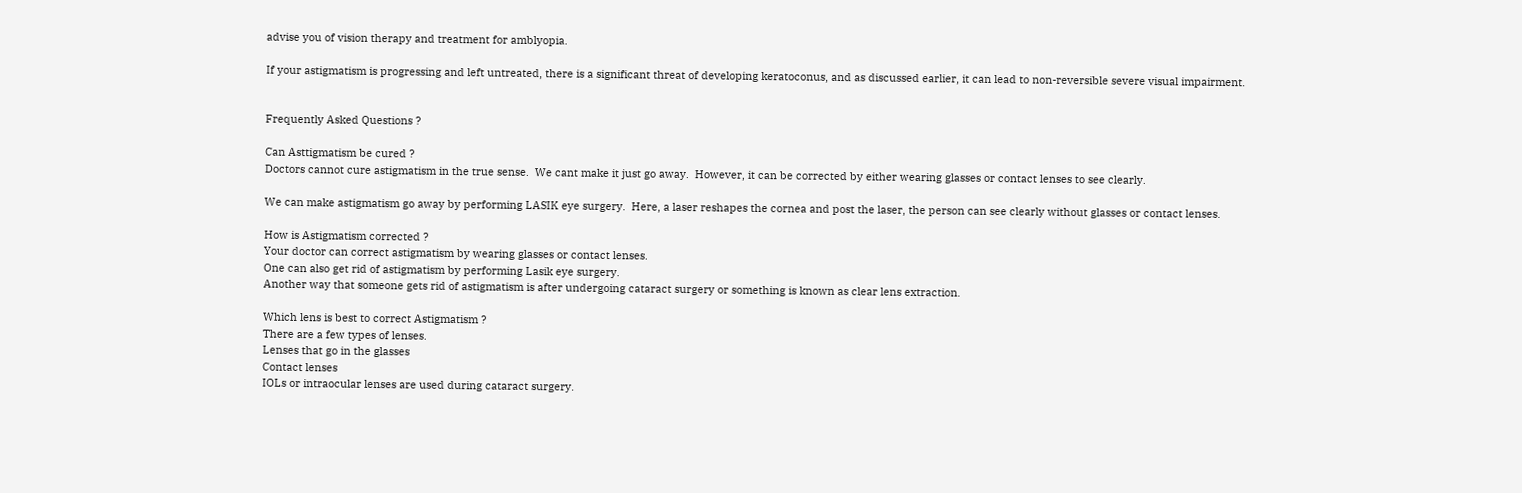advise you of vision therapy and treatment for amblyopia.

If your astigmatism is progressing and left untreated, there is a significant threat of developing keratoconus, and as discussed earlier, it can lead to non-reversible severe visual impairment.


Frequently Asked Questions ?

Can Asttigmatism be cured ?
Doctors cannot cure astigmatism in the true sense.  We cant make it just go away.  However, it can be corrected by either wearing glasses or contact lenses to see clearly.

We can make astigmatism go away by performing LASIK eye surgery.  Here, a laser reshapes the cornea and post the laser, the person can see clearly without glasses or contact lenses.

How is Astigmatism corrected ?
Your doctor can correct astigmatism by wearing glasses or contact lenses.
One can also get rid of astigmatism by performing Lasik eye surgery.
Another way that someone gets rid of astigmatism is after undergoing cataract surgery or something is known as clear lens extraction.

Which lens is best to correct Astigmatism ?
There are a few types of lenses.
Lenses that go in the glasses
Contact lenses
IOLs or intraocular lenses are used during cataract surgery.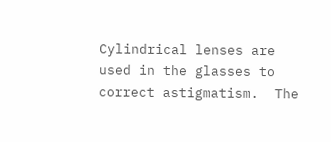Cylindrical lenses are used in the glasses to correct astigmatism.  The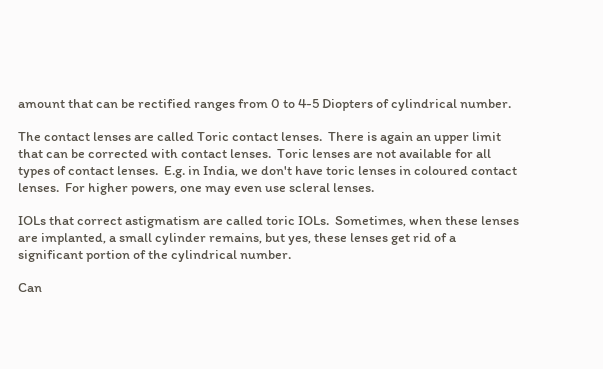amount that can be rectified ranges from 0 to 4-5 Diopters of cylindrical number.

The contact lenses are called Toric contact lenses.  There is again an upper limit that can be corrected with contact lenses.  Toric lenses are not available for all types of contact lenses.  E.g. in India, we don't have toric lenses in coloured contact lenses.  For higher powers, one may even use scleral lenses.

IOLs that correct astigmatism are called toric IOLs.  Sometimes, when these lenses are implanted, a small cylinder remains, but yes, these lenses get rid of a significant portion of the cylindrical number.

Can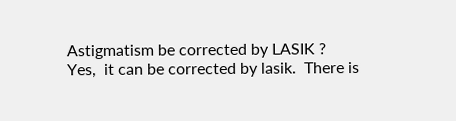Astigmatism be corrected by LASIK ?
Yes,  it can be corrected by lasik.  There is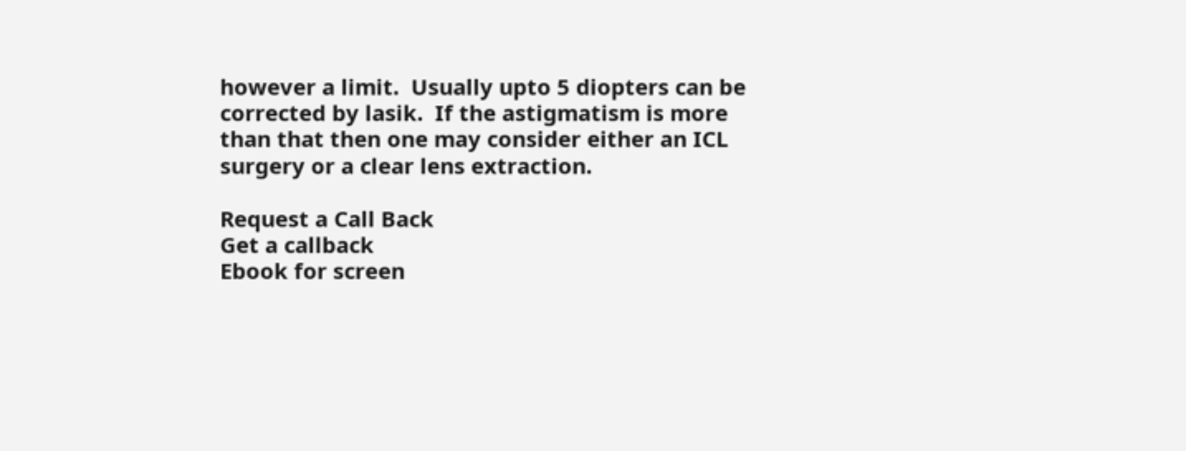however a limit.  Usually upto 5 diopters can be corrected by lasik.  If the astigmatism is more than that then one may consider either an ICL surgery or a clear lens extraction.

Request a Call Back
Get a callback
Ebook for screen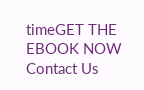timeGET THE EBOOK NOW
Contact Us